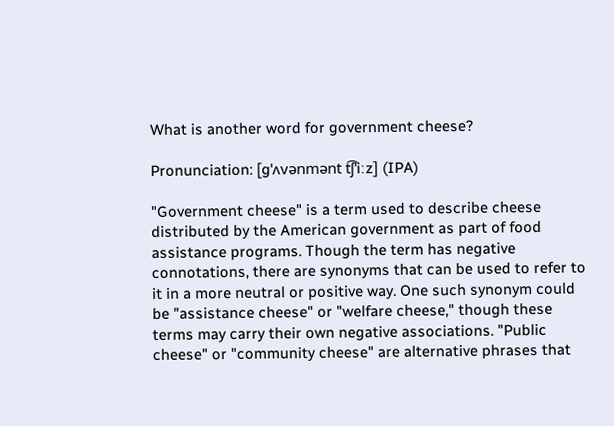What is another word for government cheese?

Pronunciation: [ɡˈʌvənmənt t͡ʃˈiːz] (IPA)

"Government cheese" is a term used to describe cheese distributed by the American government as part of food assistance programs. Though the term has negative connotations, there are synonyms that can be used to refer to it in a more neutral or positive way. One such synonym could be "assistance cheese" or "welfare cheese," though these terms may carry their own negative associations. "Public cheese" or "community cheese" are alternative phrases that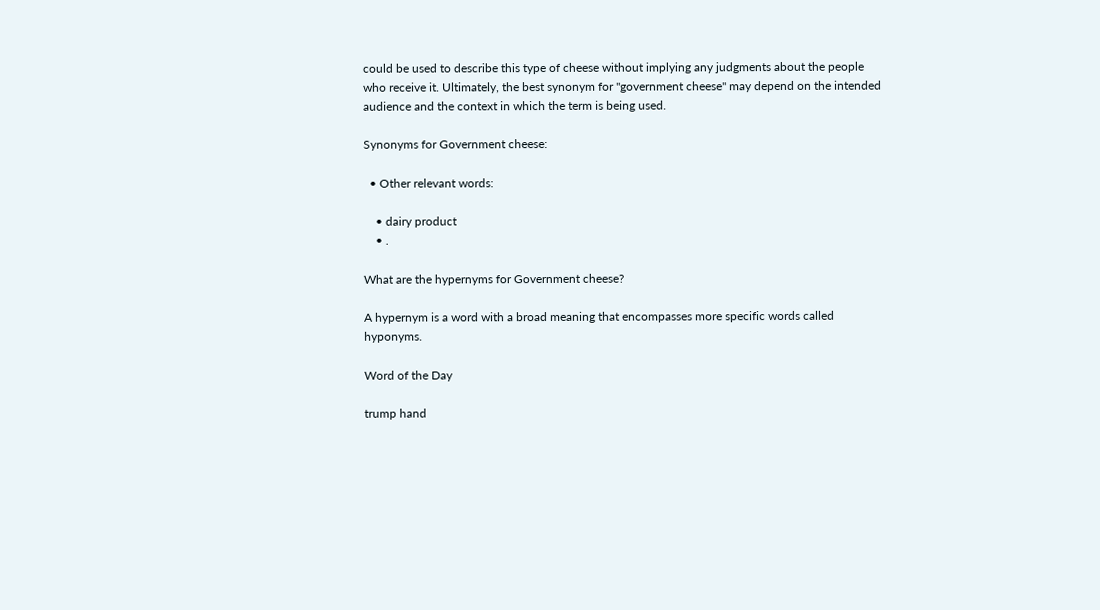could be used to describe this type of cheese without implying any judgments about the people who receive it. Ultimately, the best synonym for "government cheese" may depend on the intended audience and the context in which the term is being used.

Synonyms for Government cheese:

  • Other relevant words:

    • dairy product
    • .

What are the hypernyms for Government cheese?

A hypernym is a word with a broad meaning that encompasses more specific words called hyponyms.

Word of the Day

trump hand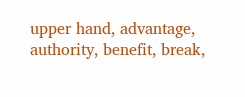upper hand, advantage, authority, benefit, break,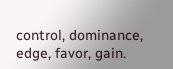control, dominance, edge, favor, gain.